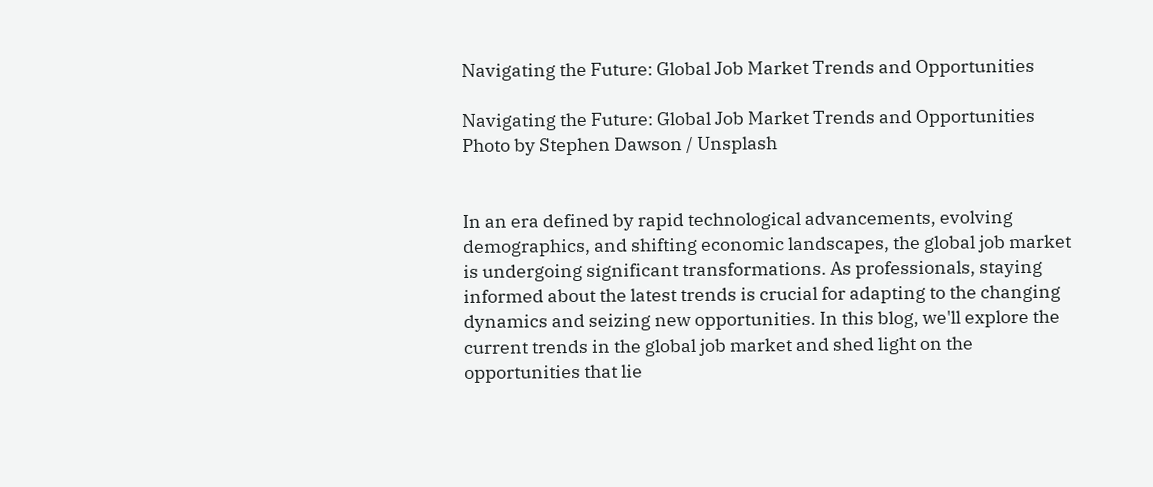Navigating the Future: Global Job Market Trends and Opportunities

Navigating the Future: Global Job Market Trends and Opportunities
Photo by Stephen Dawson / Unsplash


In an era defined by rapid technological advancements, evolving demographics, and shifting economic landscapes, the global job market is undergoing significant transformations. As professionals, staying informed about the latest trends is crucial for adapting to the changing dynamics and seizing new opportunities. In this blog, we'll explore the current trends in the global job market and shed light on the opportunities that lie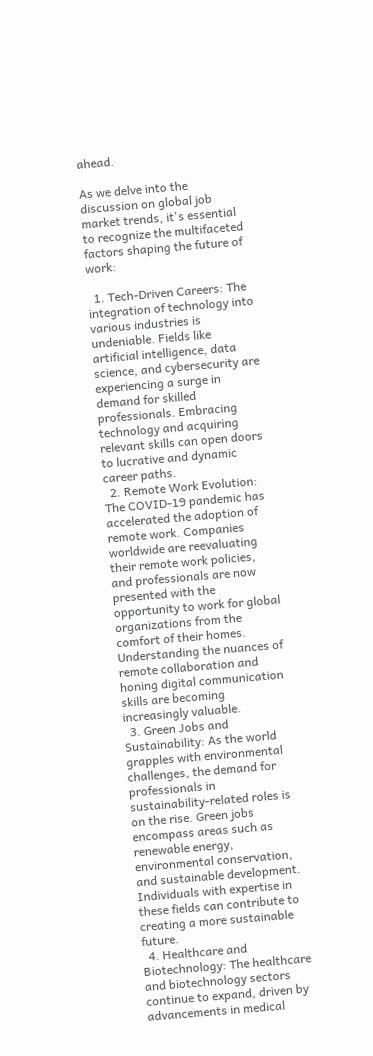ahead.

As we delve into the discussion on global job market trends, it's essential to recognize the multifaceted factors shaping the future of work:

  1. Tech-Driven Careers: The integration of technology into various industries is undeniable. Fields like artificial intelligence, data science, and cybersecurity are experiencing a surge in demand for skilled professionals. Embracing technology and acquiring relevant skills can open doors to lucrative and dynamic career paths.
  2. Remote Work Evolution: The COVID-19 pandemic has accelerated the adoption of remote work. Companies worldwide are reevaluating their remote work policies, and professionals are now presented with the opportunity to work for global organizations from the comfort of their homes. Understanding the nuances of remote collaboration and honing digital communication skills are becoming increasingly valuable.
  3. Green Jobs and Sustainability: As the world grapples with environmental challenges, the demand for professionals in sustainability-related roles is on the rise. Green jobs encompass areas such as renewable energy, environmental conservation, and sustainable development. Individuals with expertise in these fields can contribute to creating a more sustainable future.
  4. Healthcare and Biotechnology: The healthcare and biotechnology sectors continue to expand, driven by advancements in medical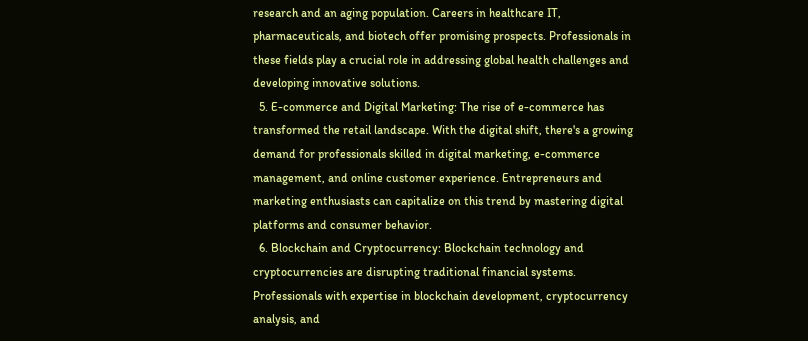research and an aging population. Careers in healthcare IT, pharmaceuticals, and biotech offer promising prospects. Professionals in these fields play a crucial role in addressing global health challenges and developing innovative solutions.
  5. E-commerce and Digital Marketing: The rise of e-commerce has transformed the retail landscape. With the digital shift, there's a growing demand for professionals skilled in digital marketing, e-commerce management, and online customer experience. Entrepreneurs and marketing enthusiasts can capitalize on this trend by mastering digital platforms and consumer behavior.
  6. Blockchain and Cryptocurrency: Blockchain technology and cryptocurrencies are disrupting traditional financial systems. Professionals with expertise in blockchain development, cryptocurrency analysis, and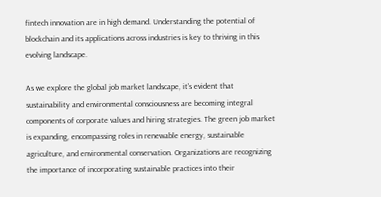fintech innovation are in high demand. Understanding the potential of blockchain and its applications across industries is key to thriving in this evolving landscape.

As we explore the global job market landscape, it's evident that sustainability and environmental consciousness are becoming integral components of corporate values and hiring strategies. The green job market is expanding, encompassing roles in renewable energy, sustainable agriculture, and environmental conservation. Organizations are recognizing the importance of incorporating sustainable practices into their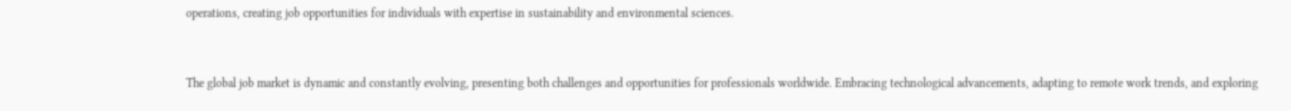operations, creating job opportunities for individuals with expertise in sustainability and environmental sciences.


The global job market is dynamic and constantly evolving, presenting both challenges and opportunities for professionals worldwide. Embracing technological advancements, adapting to remote work trends, and exploring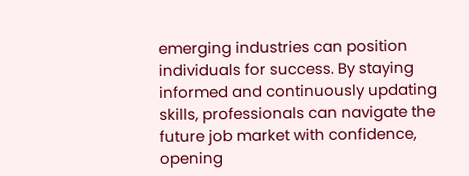emerging industries can position individuals for success. By staying informed and continuously updating skills, professionals can navigate the future job market with confidence, opening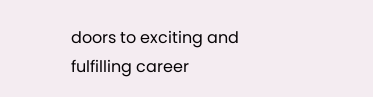doors to exciting and fulfilling career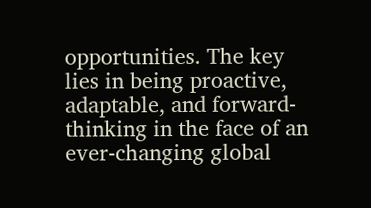opportunities. The key lies in being proactive, adaptable, and forward-thinking in the face of an ever-changing global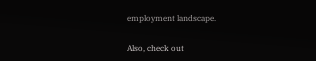employment landscape.

Also, check out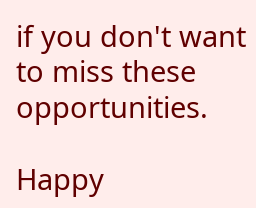if you don't want to miss these opportunities.

Happy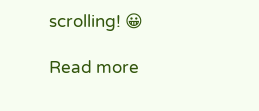scrolling! 😀

Read more